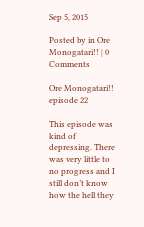Sep 5, 2015

Posted by in Ore Monogatari!! | 0 Comments

Ore Monogatari!! episode 22

This episode was kind of depressing. There was very little to no progress and I still don’t know how the hell they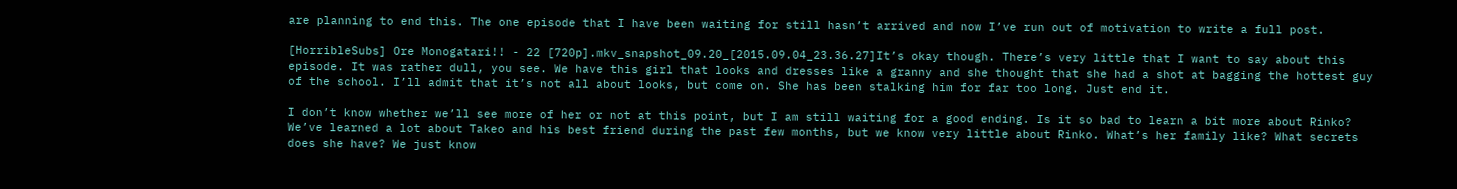are planning to end this. The one episode that I have been waiting for still hasn’t arrived and now I’ve run out of motivation to write a full post.

[HorribleSubs] Ore Monogatari!! - 22 [720p].mkv_snapshot_09.20_[2015.09.04_23.36.27]It’s okay though. There’s very little that I want to say about this episode. It was rather dull, you see. We have this girl that looks and dresses like a granny and she thought that she had a shot at bagging the hottest guy of the school. I’ll admit that it’s not all about looks, but come on. She has been stalking him for far too long. Just end it.

I don’t know whether we’ll see more of her or not at this point, but I am still waiting for a good ending. Is it so bad to learn a bit more about Rinko? We’ve learned a lot about Takeo and his best friend during the past few months, but we know very little about Rinko. What’s her family like? What secrets does she have? We just know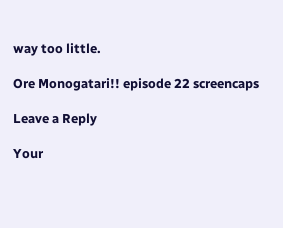way too little.

Ore Monogatari!! episode 22 screencaps

Leave a Reply

Your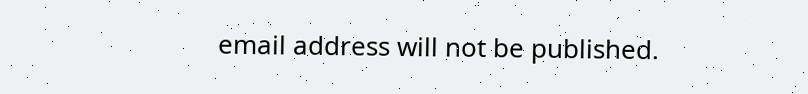email address will not be published.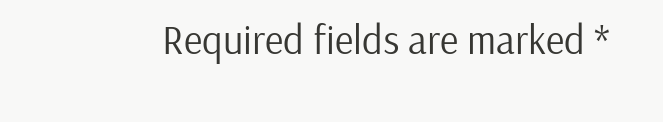Required fields are marked *